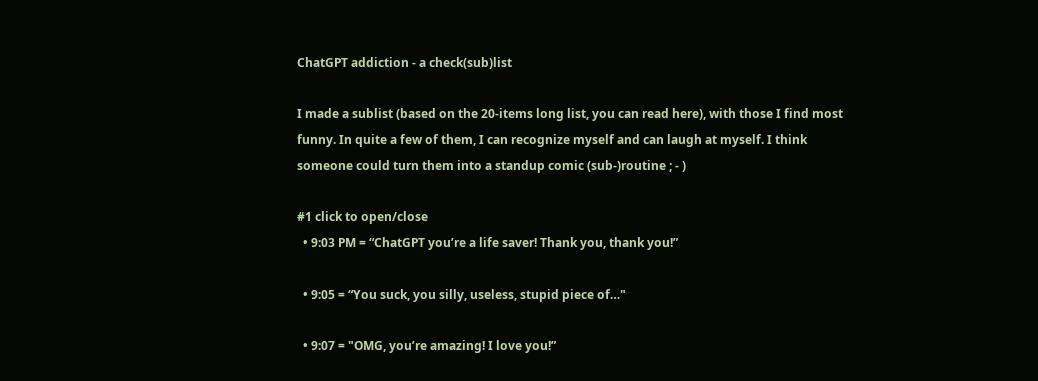ChatGPT addiction - a check(sub)list

I made a sublist (based on the 20-items long list, you can read here), with those I find most funny. In quite a few of them, I can recognize myself and can laugh at myself. I think someone could turn them into a standup comic (sub-)routine ; - )

#1 click to open/close
  • 9:03 PM = “ChatGPT you’re a life saver! Thank you, thank you!”

  • 9:05 = “You suck, you silly, useless, stupid piece of…"

  • 9:07 = "OMG, you’re amazing! I love you!”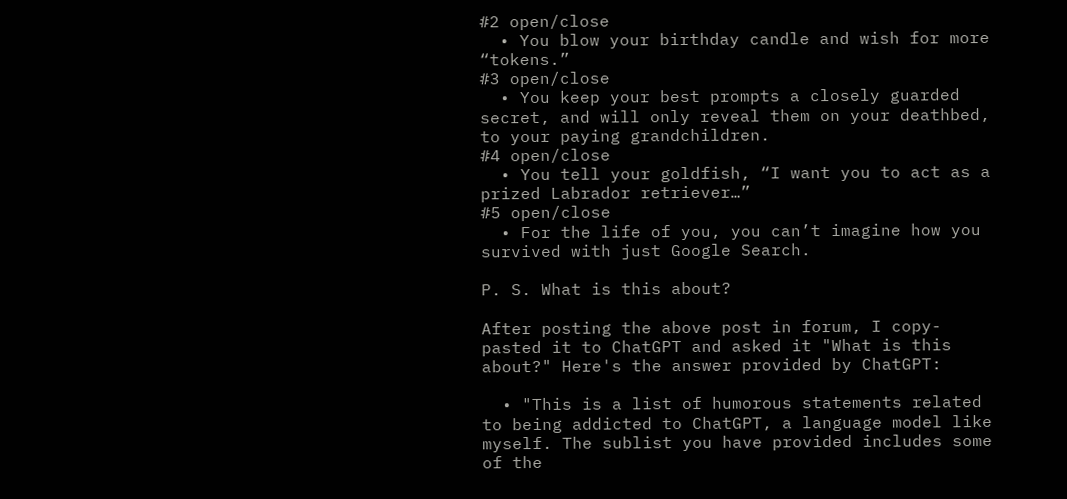#2 open/close
  • You blow your birthday candle and wish for more “tokens.”
#3 open/close
  • You keep your best prompts a closely guarded secret, and will only reveal them on your deathbed, to your paying grandchildren.
#4 open/close
  • You tell your goldfish, “I want you to act as a prized Labrador retriever…”
#5 open/close
  • For the life of you, you can’t imagine how you survived with just Google Search.

P. S. What is this about?

After posting the above post in forum, I copy-pasted it to ChatGPT and asked it "What is this about?" Here's the answer provided by ChatGPT:

  • "This is a list of humorous statements related to being addicted to ChatGPT, a language model like myself. The sublist you have provided includes some of the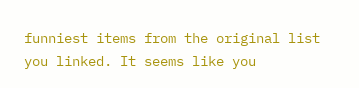funniest items from the original list you linked. It seems like you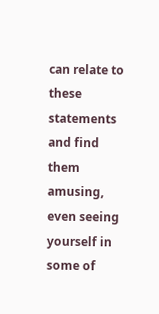can relate to these statements and find them amusing, even seeing yourself in some of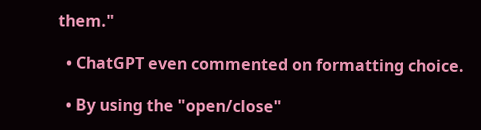them."

  • ChatGPT even commented on formatting choice.

  • By using the "open/close"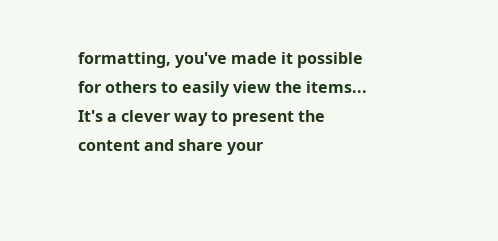formatting, you've made it possible for others to easily view the items... It's a clever way to present the content and share your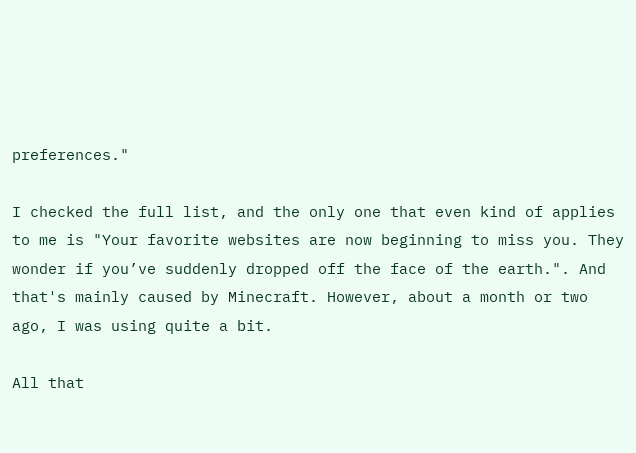preferences."

I checked the full list, and the only one that even kind of applies to me is "Your favorite websites are now beginning to miss you. They wonder if you’ve suddenly dropped off the face of the earth.". And that's mainly caused by Minecraft. However, about a month or two ago, I was using quite a bit.

All that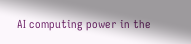AI computing power in the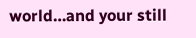world…and your still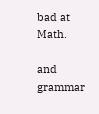bad at Math.

and grammar